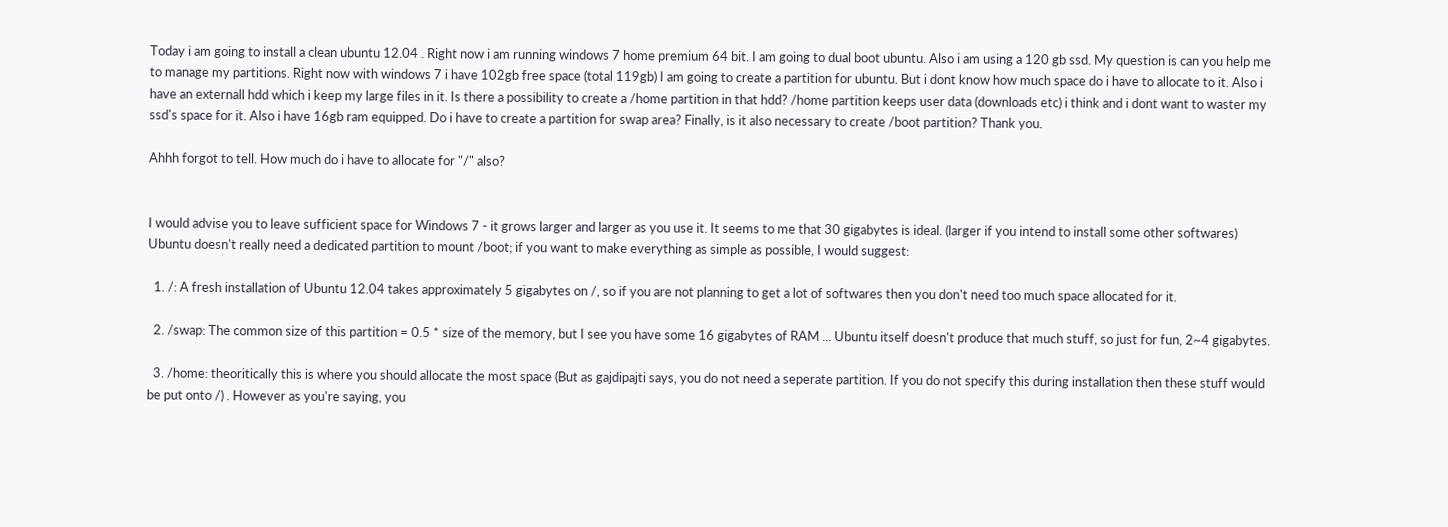Today i am going to install a clean ubuntu 12.04 . Right now i am running windows 7 home premium 64 bit. I am going to dual boot ubuntu. Also i am using a 120 gb ssd. My question is can you help me to manage my partitions. Right now with windows 7 i have 102gb free space (total 119gb) I am going to create a partition for ubuntu. But i dont know how much space do i have to allocate to it. Also i have an externall hdd which i keep my large files in it. Is there a possibility to create a /home partition in that hdd? /home partition keeps user data (downloads etc) i think and i dont want to waster my ssd's space for it. Also i have 16gb ram equipped. Do i have to create a partition for swap area? Finally, is it also necessary to create /boot partition? Thank you.

Ahhh forgot to tell. How much do i have to allocate for "/" also?


I would advise you to leave sufficient space for Windows 7 - it grows larger and larger as you use it. It seems to me that 30 gigabytes is ideal. (larger if you intend to install some other softwares) Ubuntu doesn't really need a dedicated partition to mount /boot; if you want to make everything as simple as possible, I would suggest:

  1. /: A fresh installation of Ubuntu 12.04 takes approximately 5 gigabytes on /, so if you are not planning to get a lot of softwares then you don't need too much space allocated for it.

  2. /swap: The common size of this partition = 0.5 * size of the memory, but I see you have some 16 gigabytes of RAM ... Ubuntu itself doesn't produce that much stuff, so just for fun, 2~4 gigabytes.

  3. /home: theoritically this is where you should allocate the most space (But as gajdipajti says, you do not need a seperate partition. If you do not specify this during installation then these stuff would be put onto /) . However as you're saying, you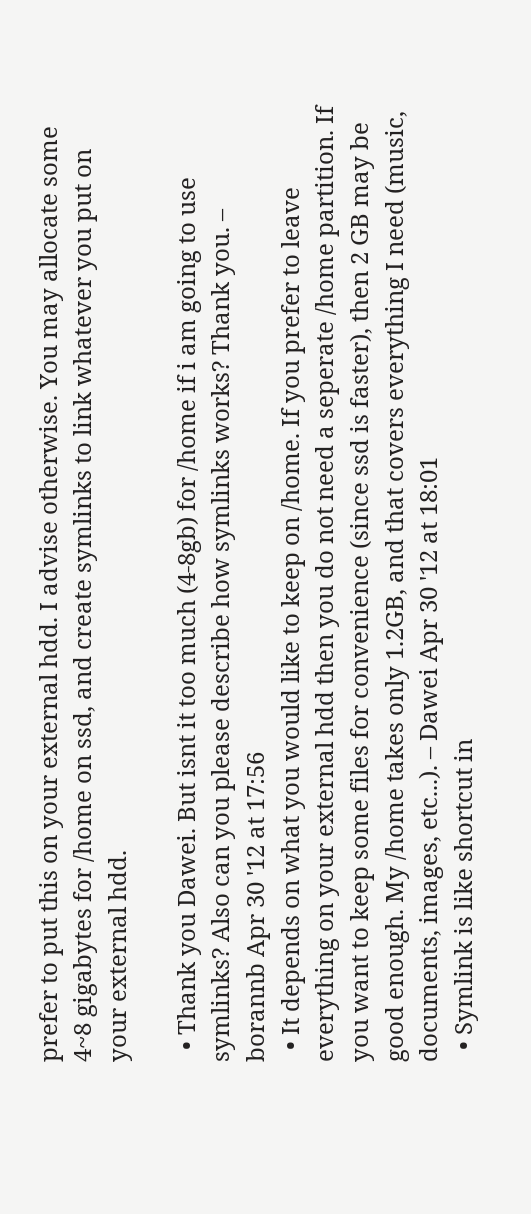prefer to put this on your external hdd. I advise otherwise. You may allocate some 4~8 gigabytes for /home on ssd, and create symlinks to link whatever you put on your external hdd.

  • Thank you Dawei. But isnt it too much (4-8gb) for /home if i am going to use symlinks? Also can you please describe how symlinks works? Thank you. – borannb Apr 30 '12 at 17:56
  • It depends on what you would like to keep on /home. If you prefer to leave everything on your external hdd then you do not need a seperate /home partition. If you want to keep some files for convenience (since ssd is faster), then 2 GB may be good enough. My /home takes only 1.2GB, and that covers everything I need (music, documents, images, etc...). – Dawei Apr 30 '12 at 18:01
  • Symlink is like shortcut in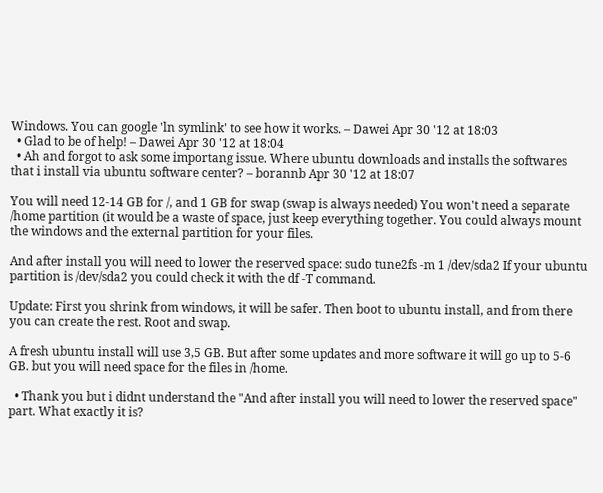Windows. You can google 'ln symlink' to see how it works. – Dawei Apr 30 '12 at 18:03
  • Glad to be of help! – Dawei Apr 30 '12 at 18:04
  • Ah and forgot to ask some importang issue. Where ubuntu downloads and installs the softwares that i install via ubuntu software center? – borannb Apr 30 '12 at 18:07

You will need 12-14 GB for /, and 1 GB for swap (swap is always needed) You won't need a separate /home partition (it would be a waste of space, just keep everything together. You could always mount the windows and the external partition for your files.

And after install you will need to lower the reserved space: sudo tune2fs -m 1 /dev/sda2 If your ubuntu partition is /dev/sda2 you could check it with the df -T command.

Update: First you shrink from windows, it will be safer. Then boot to ubuntu install, and from there you can create the rest. Root and swap.

A fresh ubuntu install will use 3,5 GB. But after some updates and more software it will go up to 5-6 GB. but you will need space for the files in /home.

  • Thank you but i didnt understand the "And after install you will need to lower the reserved space" part. What exactly it is?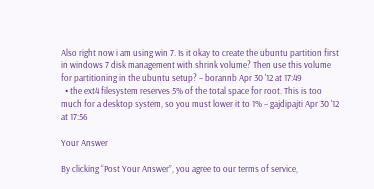Also right now i am using win 7. Is it okay to create the ubuntu partition first in windows 7 disk management with shrink volume? Then use this volume for partitioning in the ubuntu setup? – borannb Apr 30 '12 at 17:49
  • the ext4 filesystem reserves 5% of the total space for root. This is too much for a desktop system, so you must lower it to 1% – gajdipajti Apr 30 '12 at 17:56

Your Answer

By clicking “Post Your Answer”, you agree to our terms of service,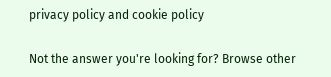privacy policy and cookie policy

Not the answer you're looking for? Browse other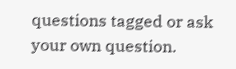questions tagged or ask your own question.